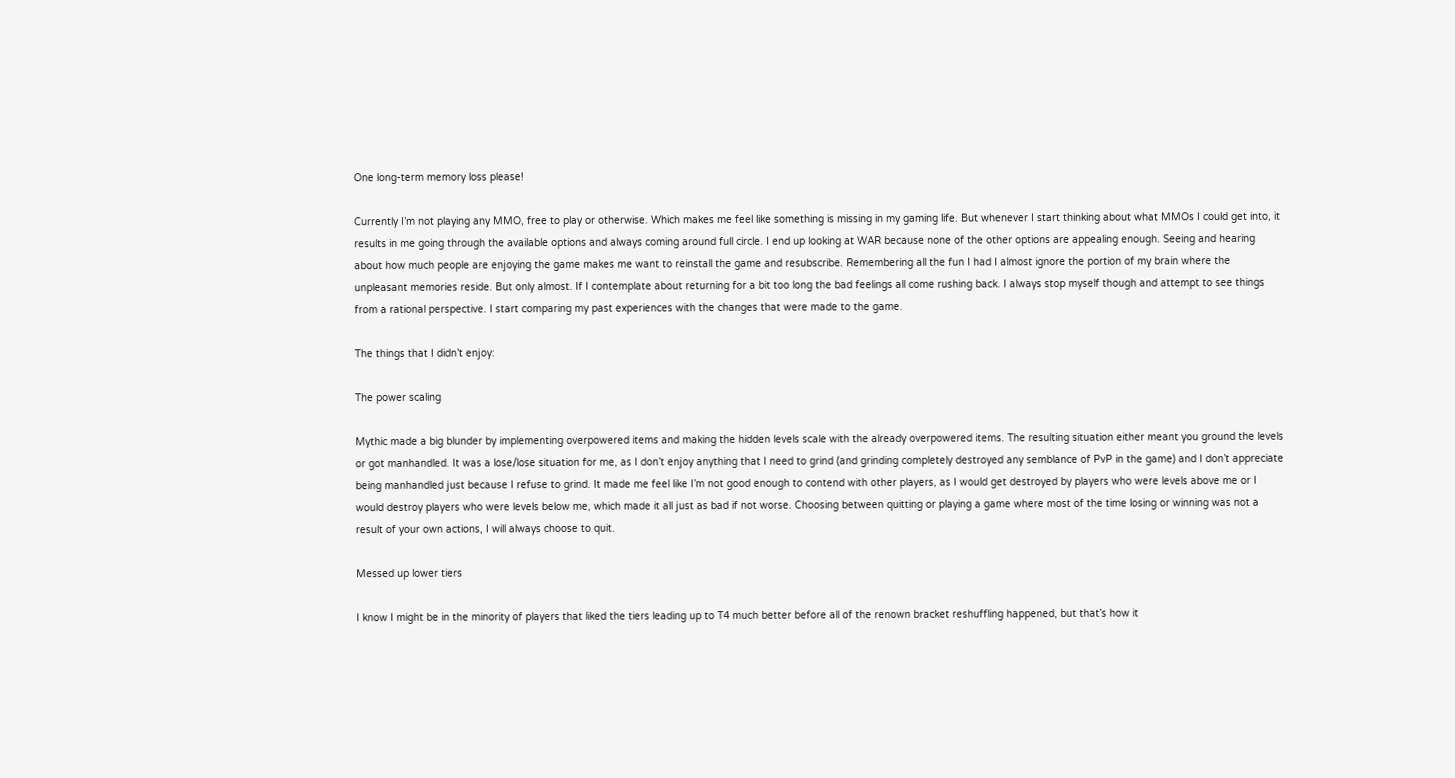One long-term memory loss please!

Currently I’m not playing any MMO, free to play or otherwise. Which makes me feel like something is missing in my gaming life. But whenever I start thinking about what MMOs I could get into, it results in me going through the available options and always coming around full circle. I end up looking at WAR because none of the other options are appealing enough. Seeing and hearing about how much people are enjoying the game makes me want to reinstall the game and resubscribe. Remembering all the fun I had I almost ignore the portion of my brain where the unpleasant memories reside. But only almost. If I contemplate about returning for a bit too long the bad feelings all come rushing back. I always stop myself though and attempt to see things from a rational perspective. I start comparing my past experiences with the changes that were made to the game.

The things that I didn’t enjoy:

The power scaling

Mythic made a big blunder by implementing overpowered items and making the hidden levels scale with the already overpowered items. The resulting situation either meant you ground the levels or got manhandled. It was a lose/lose situation for me, as I don’t enjoy anything that I need to grind (and grinding completely destroyed any semblance of PvP in the game) and I don’t appreciate being manhandled just because I refuse to grind. It made me feel like I’m not good enough to contend with other players, as I would get destroyed by players who were levels above me or I would destroy players who were levels below me, which made it all just as bad if not worse. Choosing between quitting or playing a game where most of the time losing or winning was not a result of your own actions, I will always choose to quit.

Messed up lower tiers

I know I might be in the minority of players that liked the tiers leading up to T4 much better before all of the renown bracket reshuffling happened, but that’s how it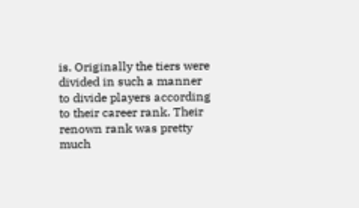is. Originally the tiers were divided in such a manner to divide players according to their career rank. Their renown rank was pretty much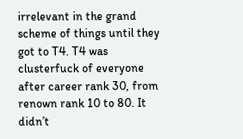irrelevant in the grand scheme of things until they got to T4. T4 was clusterfuck of everyone after career rank 30, from renown rank 10 to 80. It didn’t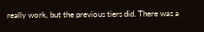really work, but the previous tiers did. There was a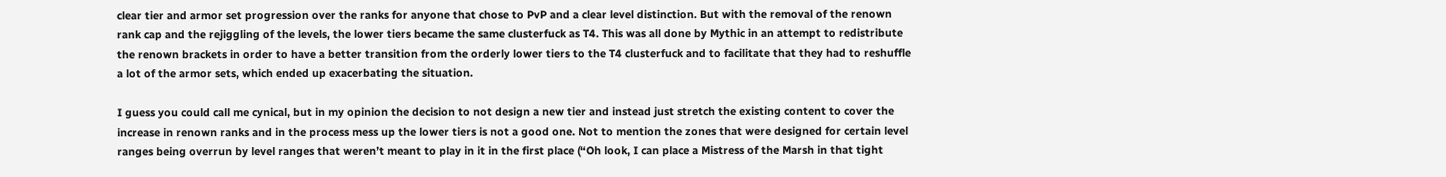clear tier and armor set progression over the ranks for anyone that chose to PvP and a clear level distinction. But with the removal of the renown rank cap and the rejiggling of the levels, the lower tiers became the same clusterfuck as T4. This was all done by Mythic in an attempt to redistribute the renown brackets in order to have a better transition from the orderly lower tiers to the T4 clusterfuck and to facilitate that they had to reshuffle a lot of the armor sets, which ended up exacerbating the situation.

I guess you could call me cynical, but in my opinion the decision to not design a new tier and instead just stretch the existing content to cover the increase in renown ranks and in the process mess up the lower tiers is not a good one. Not to mention the zones that were designed for certain level ranges being overrun by level ranges that weren’t meant to play in it in the first place (“Oh look, I can place a Mistress of the Marsh in that tight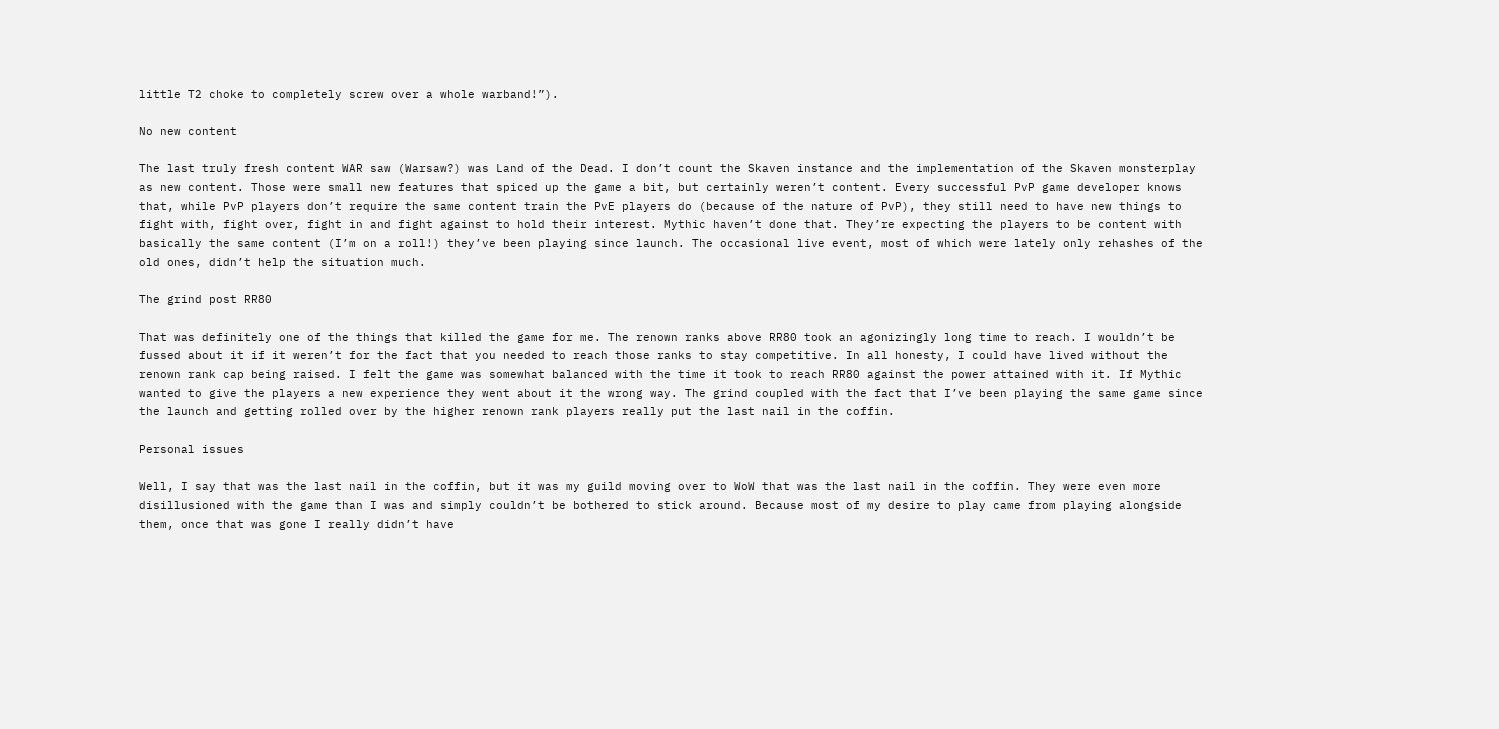little T2 choke to completely screw over a whole warband!”).

No new content

The last truly fresh content WAR saw (Warsaw?) was Land of the Dead. I don’t count the Skaven instance and the implementation of the Skaven monsterplay as new content. Those were small new features that spiced up the game a bit, but certainly weren’t content. Every successful PvP game developer knows that, while PvP players don’t require the same content train the PvE players do (because of the nature of PvP), they still need to have new things to fight with, fight over, fight in and fight against to hold their interest. Mythic haven’t done that. They’re expecting the players to be content with basically the same content (I’m on a roll!) they’ve been playing since launch. The occasional live event, most of which were lately only rehashes of the old ones, didn’t help the situation much.

The grind post RR80

That was definitely one of the things that killed the game for me. The renown ranks above RR80 took an agonizingly long time to reach. I wouldn’t be fussed about it if it weren’t for the fact that you needed to reach those ranks to stay competitive. In all honesty, I could have lived without the renown rank cap being raised. I felt the game was somewhat balanced with the time it took to reach RR80 against the power attained with it. If Mythic wanted to give the players a new experience they went about it the wrong way. The grind coupled with the fact that I’ve been playing the same game since the launch and getting rolled over by the higher renown rank players really put the last nail in the coffin.

Personal issues

Well, I say that was the last nail in the coffin, but it was my guild moving over to WoW that was the last nail in the coffin. They were even more disillusioned with the game than I was and simply couldn’t be bothered to stick around. Because most of my desire to play came from playing alongside them, once that was gone I really didn’t have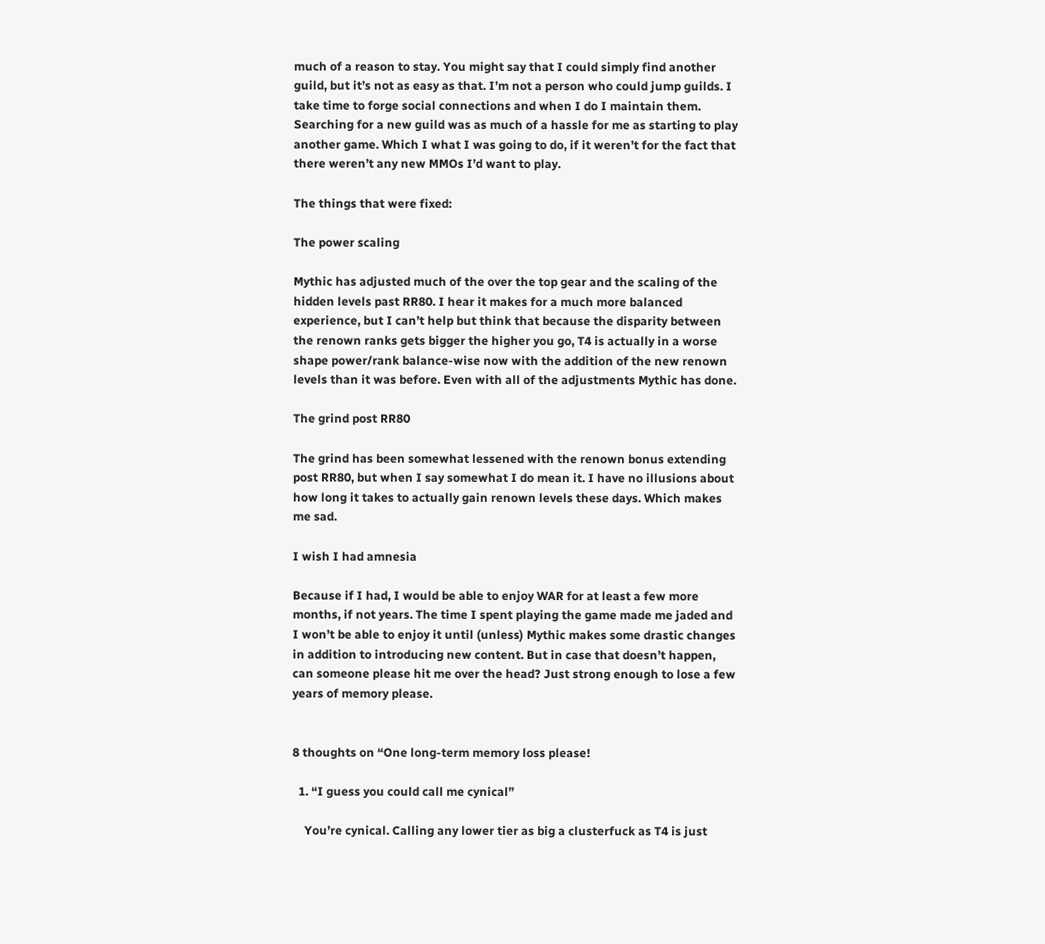much of a reason to stay. You might say that I could simply find another guild, but it’s not as easy as that. I’m not a person who could jump guilds. I take time to forge social connections and when I do I maintain them. Searching for a new guild was as much of a hassle for me as starting to play another game. Which I what I was going to do, if it weren’t for the fact that there weren’t any new MMOs I’d want to play.

The things that were fixed:

The power scaling

Mythic has adjusted much of the over the top gear and the scaling of the hidden levels past RR80. I hear it makes for a much more balanced experience, but I can’t help but think that because the disparity between the renown ranks gets bigger the higher you go, T4 is actually in a worse shape power/rank balance-wise now with the addition of the new renown levels than it was before. Even with all of the adjustments Mythic has done.

The grind post RR80

The grind has been somewhat lessened with the renown bonus extending post RR80, but when I say somewhat I do mean it. I have no illusions about how long it takes to actually gain renown levels these days. Which makes me sad.

I wish I had amnesia

Because if I had, I would be able to enjoy WAR for at least a few more months, if not years. The time I spent playing the game made me jaded and I won’t be able to enjoy it until (unless) Mythic makes some drastic changes in addition to introducing new content. But in case that doesn’t happen, can someone please hit me over the head? Just strong enough to lose a few years of memory please.


8 thoughts on “One long-term memory loss please!

  1. “I guess you could call me cynical”

    You’re cynical. Calling any lower tier as big a clusterfuck as T4 is just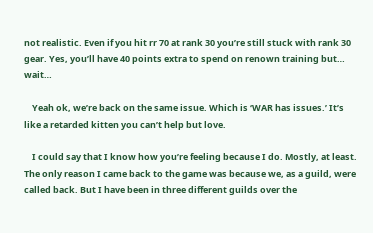not realistic. Even if you hit rr 70 at rank 30 you’re still stuck with rank 30 gear. Yes, you’ll have 40 points extra to spend on renown training but… wait…

    Yeah ok, we’re back on the same issue. Which is ‘WAR has issues.’ It’s like a retarded kitten you can’t help but love.

    I could say that I know how you’re feeling because I do. Mostly, at least. The only reason I came back to the game was because we, as a guild, were called back. But I have been in three different guilds over the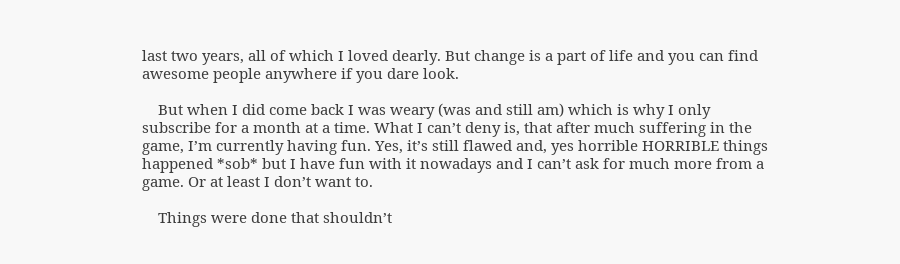last two years, all of which I loved dearly. But change is a part of life and you can find awesome people anywhere if you dare look.

    But when I did come back I was weary (was and still am) which is why I only subscribe for a month at a time. What I can’t deny is, that after much suffering in the game, I’m currently having fun. Yes, it’s still flawed and, yes horrible HORRIBLE things happened *sob* but I have fun with it nowadays and I can’t ask for much more from a game. Or at least I don’t want to.

    Things were done that shouldn’t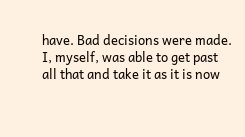have. Bad decisions were made. I, myself, was able to get past all that and take it as it is now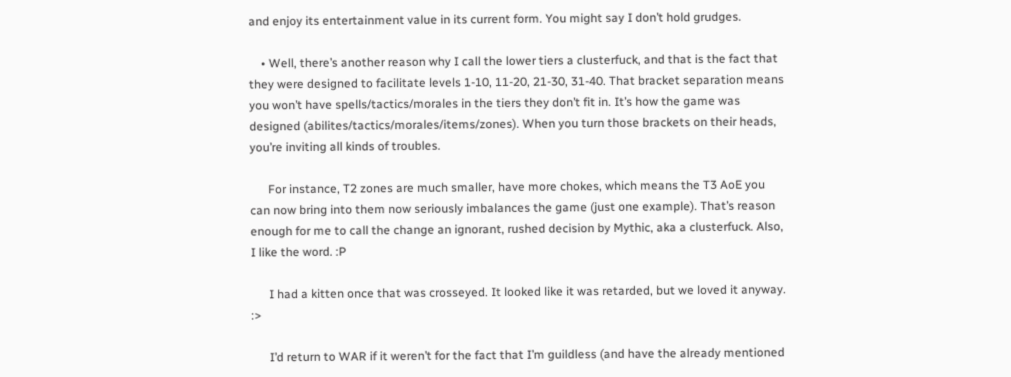and enjoy its entertainment value in its current form. You might say I don’t hold grudges.

    • Well, there’s another reason why I call the lower tiers a clusterfuck, and that is the fact that they were designed to facilitate levels 1-10, 11-20, 21-30, 31-40. That bracket separation means you won’t have spells/tactics/morales in the tiers they don’t fit in. It’s how the game was designed (abilites/tactics/morales/items/zones). When you turn those brackets on their heads, you’re inviting all kinds of troubles.

      For instance, T2 zones are much smaller, have more chokes, which means the T3 AoE you can now bring into them now seriously imbalances the game (just one example). That’s reason enough for me to call the change an ignorant, rushed decision by Mythic, aka a clusterfuck. Also, I like the word. :P

      I had a kitten once that was crosseyed. It looked like it was retarded, but we loved it anyway. :>

      I’d return to WAR if it weren’t for the fact that I’m guildless (and have the already mentioned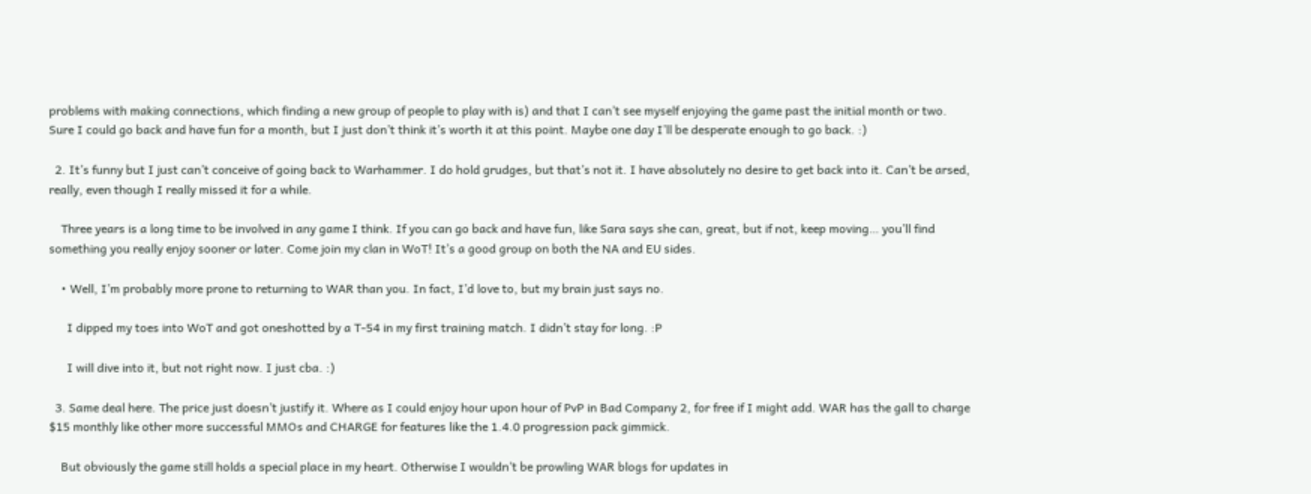problems with making connections, which finding a new group of people to play with is) and that I can’t see myself enjoying the game past the initial month or two. Sure I could go back and have fun for a month, but I just don’t think it’s worth it at this point. Maybe one day I’ll be desperate enough to go back. :)

  2. It’s funny but I just can’t conceive of going back to Warhammer. I do hold grudges, but that’s not it. I have absolutely no desire to get back into it. Can’t be arsed, really, even though I really missed it for a while.

    Three years is a long time to be involved in any game I think. If you can go back and have fun, like Sara says she can, great, but if not, keep moving… you’ll find something you really enjoy sooner or later. Come join my clan in WoT! It’s a good group on both the NA and EU sides.

    • Well, I’m probably more prone to returning to WAR than you. In fact, I’d love to, but my brain just says no.

      I dipped my toes into WoT and got oneshotted by a T-54 in my first training match. I didn’t stay for long. :P

      I will dive into it, but not right now. I just cba. :)

  3. Same deal here. The price just doesn’t justify it. Where as I could enjoy hour upon hour of PvP in Bad Company 2, for free if I might add. WAR has the gall to charge $15 monthly like other more successful MMOs and CHARGE for features like the 1.4.0 progression pack gimmick.

    But obviously the game still holds a special place in my heart. Otherwise I wouldn’t be prowling WAR blogs for updates in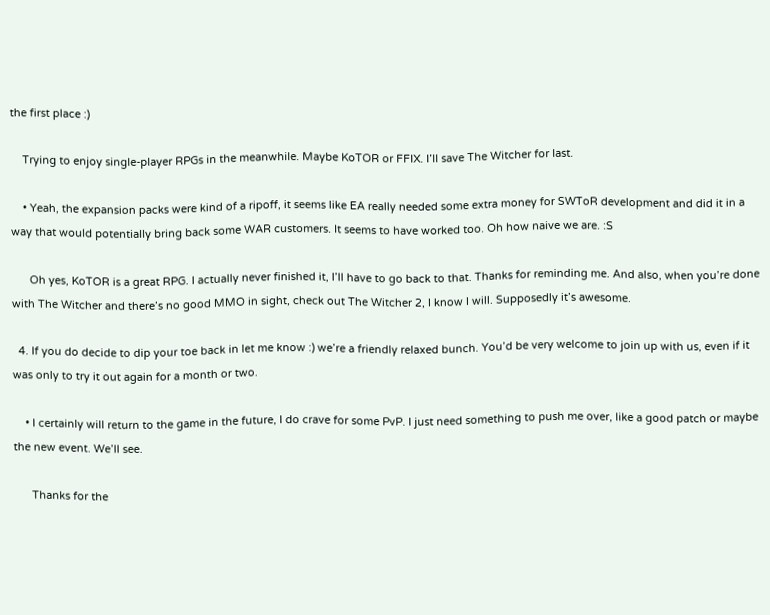the first place :)

    Trying to enjoy single-player RPGs in the meanwhile. Maybe KoTOR or FFIX. I’ll save The Witcher for last.

    • Yeah, the expansion packs were kind of a ripoff, it seems like EA really needed some extra money for SWToR development and did it in a way that would potentially bring back some WAR customers. It seems to have worked too. Oh how naive we are. :S

      Oh yes, KoTOR is a great RPG. I actually never finished it, I’ll have to go back to that. Thanks for reminding me. And also, when you’re done with The Witcher and there’s no good MMO in sight, check out The Witcher 2, I know I will. Supposedly it’s awesome.

  4. If you do decide to dip your toe back in let me know :) we’re a friendly relaxed bunch. You’d be very welcome to join up with us, even if it was only to try it out again for a month or two.

    • I certainly will return to the game in the future, I do crave for some PvP. I just need something to push me over, like a good patch or maybe the new event. We’ll see.

      Thanks for the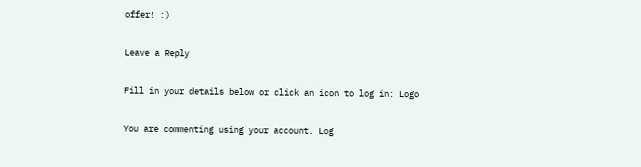offer! :)

Leave a Reply

Fill in your details below or click an icon to log in: Logo

You are commenting using your account. Log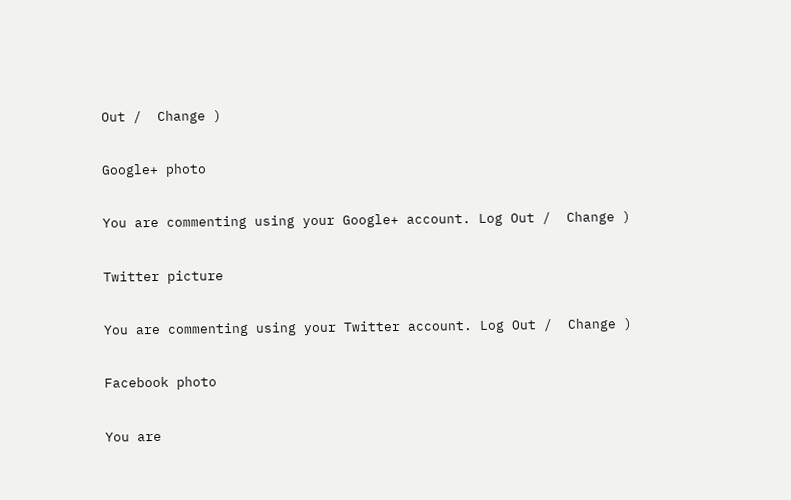Out /  Change )

Google+ photo

You are commenting using your Google+ account. Log Out /  Change )

Twitter picture

You are commenting using your Twitter account. Log Out /  Change )

Facebook photo

You are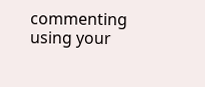commenting using your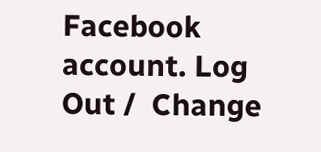Facebook account. Log Out /  Change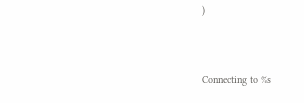)


Connecting to %s